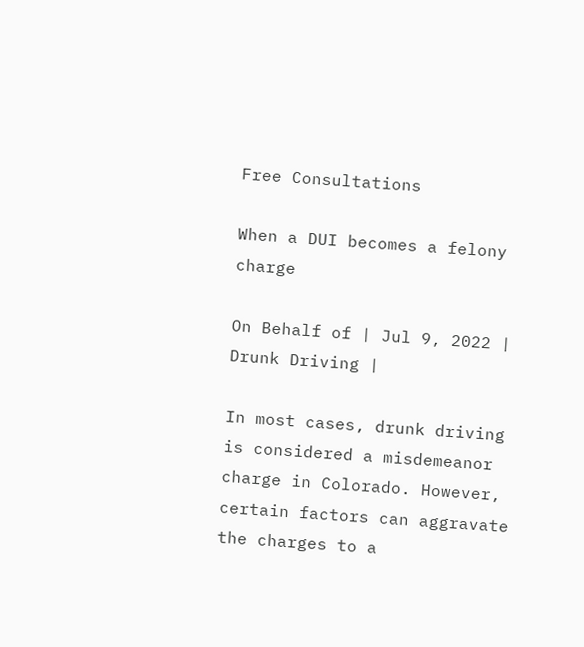Free Consultations

When a DUI becomes a felony charge

On Behalf of | Jul 9, 2022 | Drunk Driving |

In most cases, drunk driving is considered a misdemeanor charge in Colorado. However, certain factors can aggravate the charges to a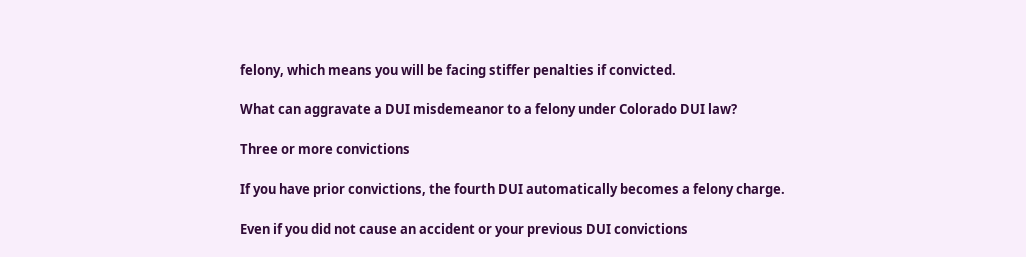felony, which means you will be facing stiffer penalties if convicted.

What can aggravate a DUI misdemeanor to a felony under Colorado DUI law?

Three or more convictions

If you have prior convictions, the fourth DUI automatically becomes a felony charge.

Even if you did not cause an accident or your previous DUI convictions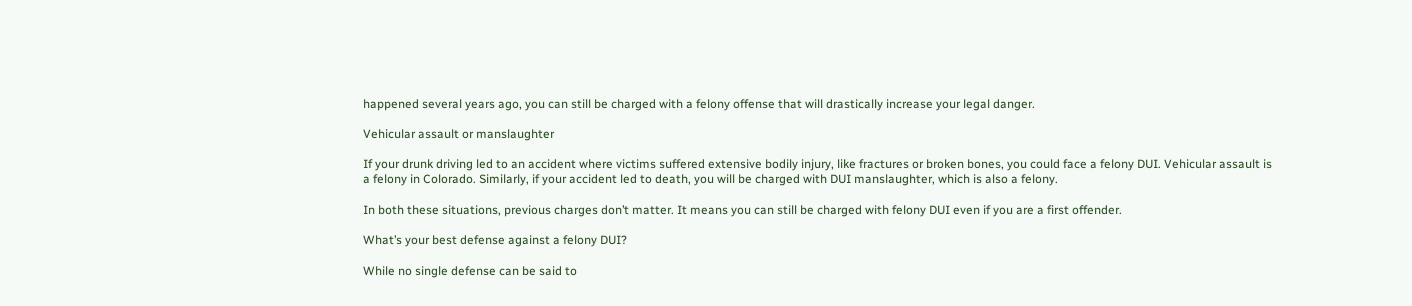happened several years ago, you can still be charged with a felony offense that will drastically increase your legal danger.

Vehicular assault or manslaughter

If your drunk driving led to an accident where victims suffered extensive bodily injury, like fractures or broken bones, you could face a felony DUI. Vehicular assault is a felony in Colorado. Similarly, if your accident led to death, you will be charged with DUI manslaughter, which is also a felony.

In both these situations, previous charges don’t matter. It means you can still be charged with felony DUI even if you are a first offender.

What’s your best defense against a felony DUI?

While no single defense can be said to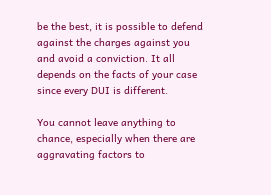be the best, it is possible to defend against the charges against you and avoid a conviction. It all depends on the facts of your case since every DUI is different.

You cannot leave anything to chance, especially when there are aggravating factors to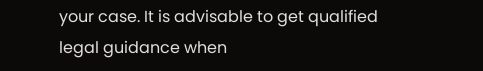your case. It is advisable to get qualified legal guidance when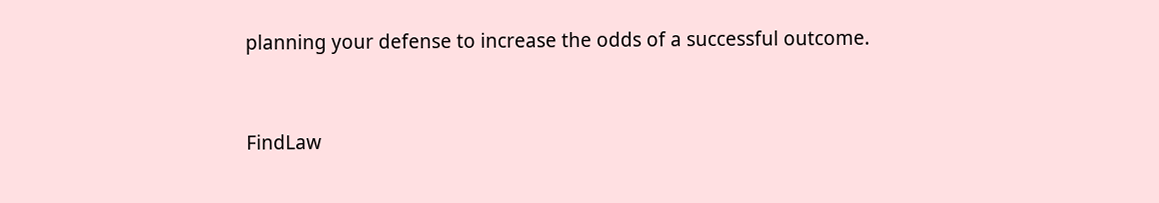planning your defense to increase the odds of a successful outcome.


FindLaw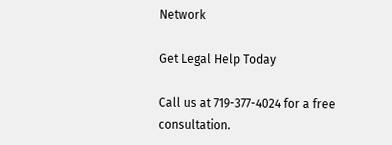Network

Get Legal Help Today

Call us at 719-377-4024 for a free consultation.